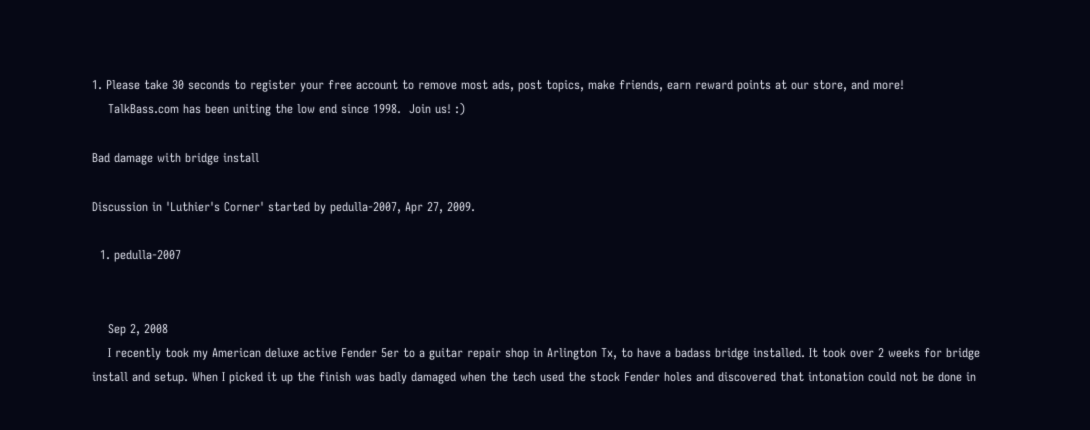1. Please take 30 seconds to register your free account to remove most ads, post topics, make friends, earn reward points at our store, and more!
    TalkBass.com has been uniting the low end since 1998.  Join us! :)

Bad damage with bridge install

Discussion in 'Luthier's Corner' started by pedulla-2007, Apr 27, 2009.

  1. pedulla-2007


    Sep 2, 2008
    I recently took my American deluxe active Fender 5er to a guitar repair shop in Arlington Tx, to have a badass bridge installed. It took over 2 weeks for bridge install and setup. When I picked it up the finish was badly damaged when the tech used the stock Fender holes and discovered that intonation could not be done in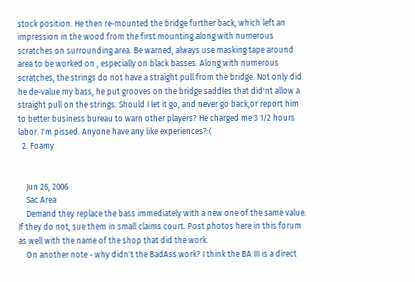stock position. He then re-mounted the bridge further back, which left an impression in the wood from the first mounting along with numerous scratches on surrounding area. Be warned, always use masking tape around area to be worked on , especially on black basses. Along with numerous scratches, the strings do not have a straight pull from the bridge. Not only did he de-value my bass, he put grooves on the bridge saddles that did'nt allow a straight pull on the strings. Should I let it go, and never go back,or report him to better business bureau to warn other players? He charged me 3 1/2 hours labor. I'm pissed. Anyone have any like experiences?:(
  2. Foamy


    Jun 26, 2006
    Sac Area
    Demand they replace the bass immediately with a new one of the same value. If they do not, sue them in small claims court. Post photos here in this forum as well with the name of the shop that did the work.
    On another note - why didn't the BadAss work? I think the BA III is a direct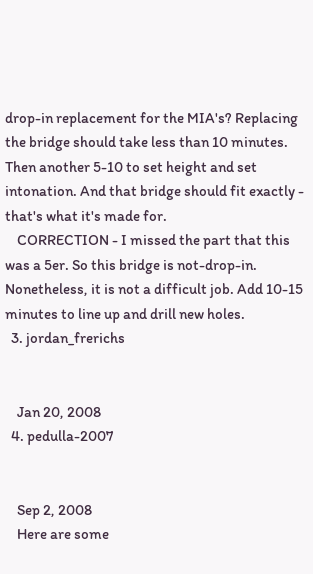drop-in replacement for the MIA's? Replacing the bridge should take less than 10 minutes. Then another 5-10 to set height and set intonation. And that bridge should fit exactly - that's what it's made for.
    CORRECTION - I missed the part that this was a 5er. So this bridge is not-drop-in. Nonetheless, it is not a difficult job. Add 10-15 minutes to line up and drill new holes.
  3. jordan_frerichs


    Jan 20, 2008
  4. pedulla-2007


    Sep 2, 2008
    Here are some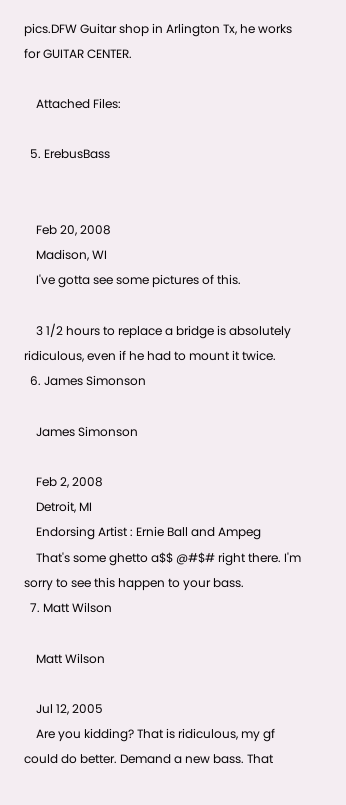pics.DFW Guitar shop in Arlington Tx, he works for GUITAR CENTER.

    Attached Files:

  5. ErebusBass


    Feb 20, 2008
    Madison, WI
    I've gotta see some pictures of this.

    3 1/2 hours to replace a bridge is absolutely ridiculous, even if he had to mount it twice.
  6. James Simonson

    James Simonson

    Feb 2, 2008
    Detroit, MI
    Endorsing Artist : Ernie Ball and Ampeg
    That's some ghetto a$$ @#$# right there. I'm sorry to see this happen to your bass.
  7. Matt Wilson

    Matt Wilson

    Jul 12, 2005
    Are you kidding? That is ridiculous, my gf could do better. Demand a new bass. That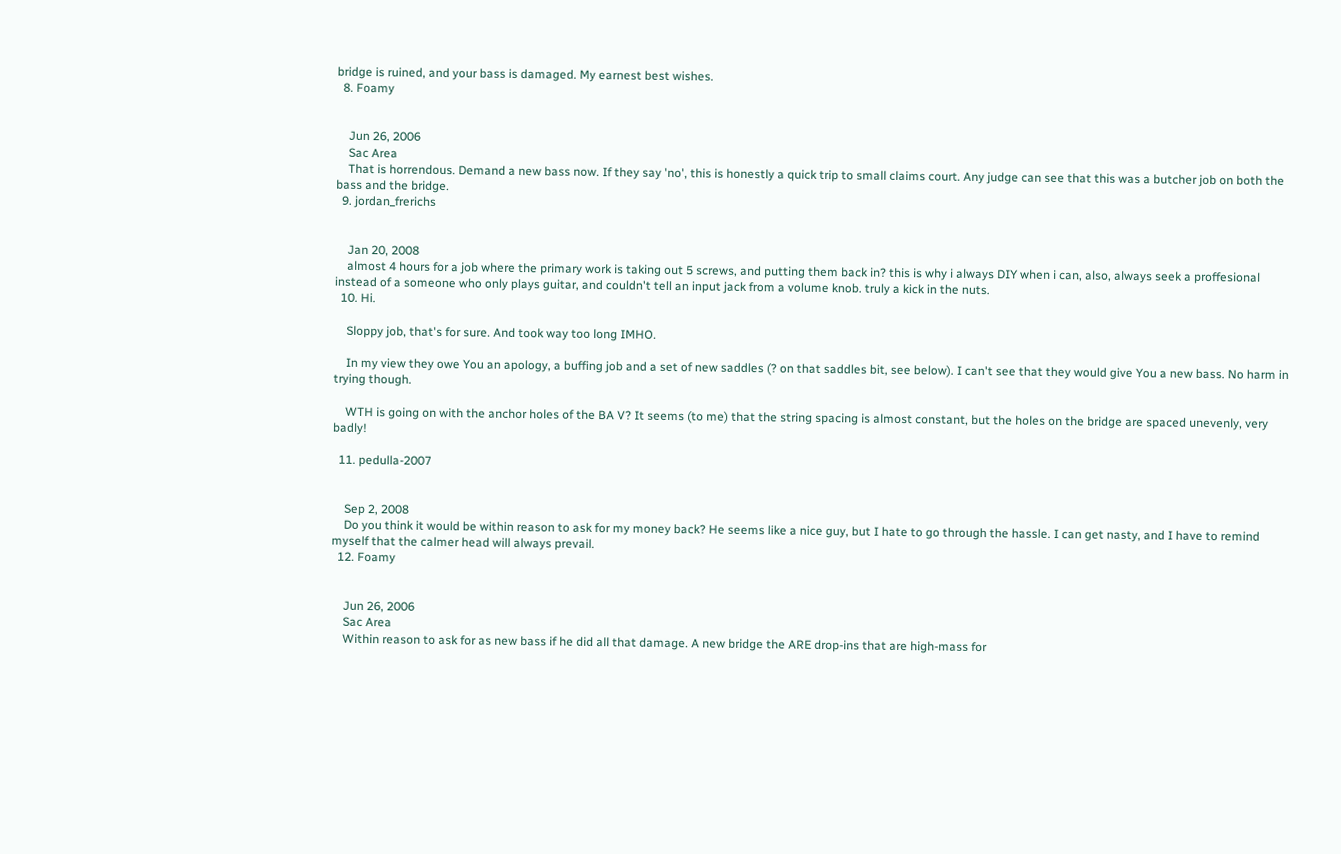bridge is ruined, and your bass is damaged. My earnest best wishes.
  8. Foamy


    Jun 26, 2006
    Sac Area
    That is horrendous. Demand a new bass now. If they say 'no', this is honestly a quick trip to small claims court. Any judge can see that this was a butcher job on both the bass and the bridge.
  9. jordan_frerichs


    Jan 20, 2008
    almost 4 hours for a job where the primary work is taking out 5 screws, and putting them back in? this is why i always DIY when i can, also, always seek a proffesional instead of a someone who only plays guitar, and couldn't tell an input jack from a volume knob. truly a kick in the nuts.
  10. Hi.

    Sloppy job, that's for sure. And took way too long IMHO.

    In my view they owe You an apology, a buffing job and a set of new saddles (? on that saddles bit, see below). I can't see that they would give You a new bass. No harm in trying though.

    WTH is going on with the anchor holes of the BA V? It seems (to me) that the string spacing is almost constant, but the holes on the bridge are spaced unevenly, very badly!

  11. pedulla-2007


    Sep 2, 2008
    Do you think it would be within reason to ask for my money back? He seems like a nice guy, but I hate to go through the hassle. I can get nasty, and I have to remind myself that the calmer head will always prevail.
  12. Foamy


    Jun 26, 2006
    Sac Area
    Within reason to ask for as new bass if he did all that damage. A new bridge the ARE drop-ins that are high-mass for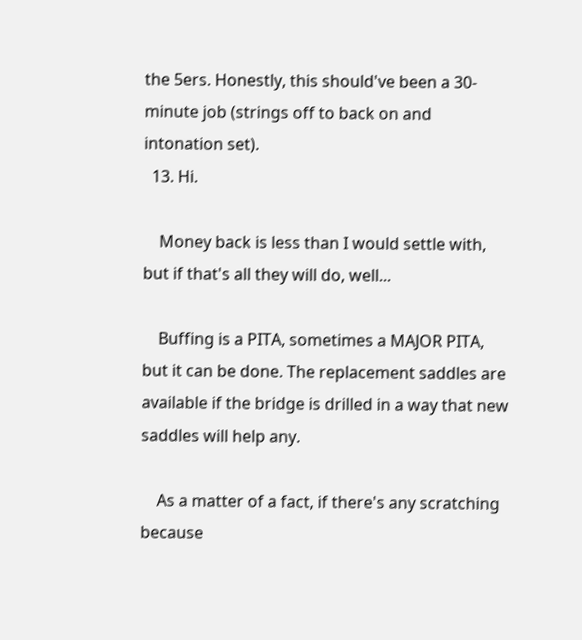the 5ers. Honestly, this should've been a 30-minute job (strings off to back on and intonation set).
  13. Hi.

    Money back is less than I would settle with, but if that's all they will do, well...

    Buffing is a PITA, sometimes a MAJOR PITA, but it can be done. The replacement saddles are available if the bridge is drilled in a way that new saddles will help any.

    As a matter of a fact, if there's any scratching because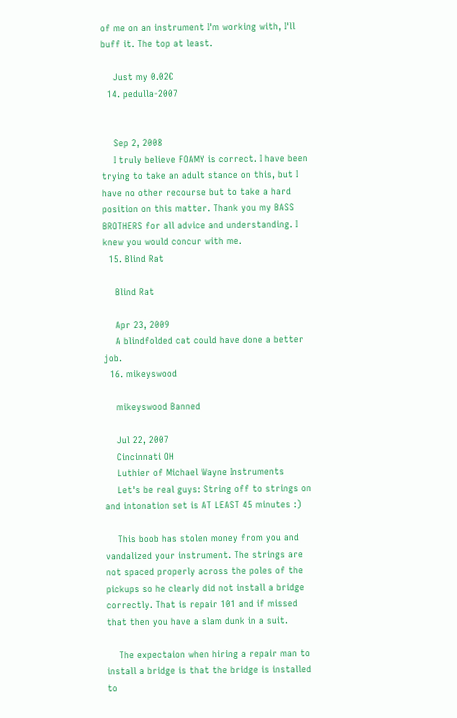of me on an instrument I'm working with, I'll buff it. The top at least.

    Just my 0.02€
  14. pedulla-2007


    Sep 2, 2008
    I truly believe FOAMY is correct. I have been trying to take an adult stance on this, but I have no other recourse but to take a hard position on this matter. Thank you my BASS BROTHERS for all advice and understanding. I knew you would concur with me.
  15. Blind Rat

    Blind Rat

    Apr 23, 2009
    A blindfolded cat could have done a better job.
  16. mikeyswood

    mikeyswood Banned

    Jul 22, 2007
    Cincinnati OH
    Luthier of Michael Wayne Instruments
    Let's be real guys: String off to strings on and intonation set is AT LEAST 45 minutes :)

    This boob has stolen money from you and vandalized your instrument. The strings are not spaced properly across the poles of the pickups so he clearly did not install a bridge correctly. That is repair 101 and if missed that then you have a slam dunk in a suit.

    The expectaion when hiring a repair man to install a bridge is that the bridge is installed to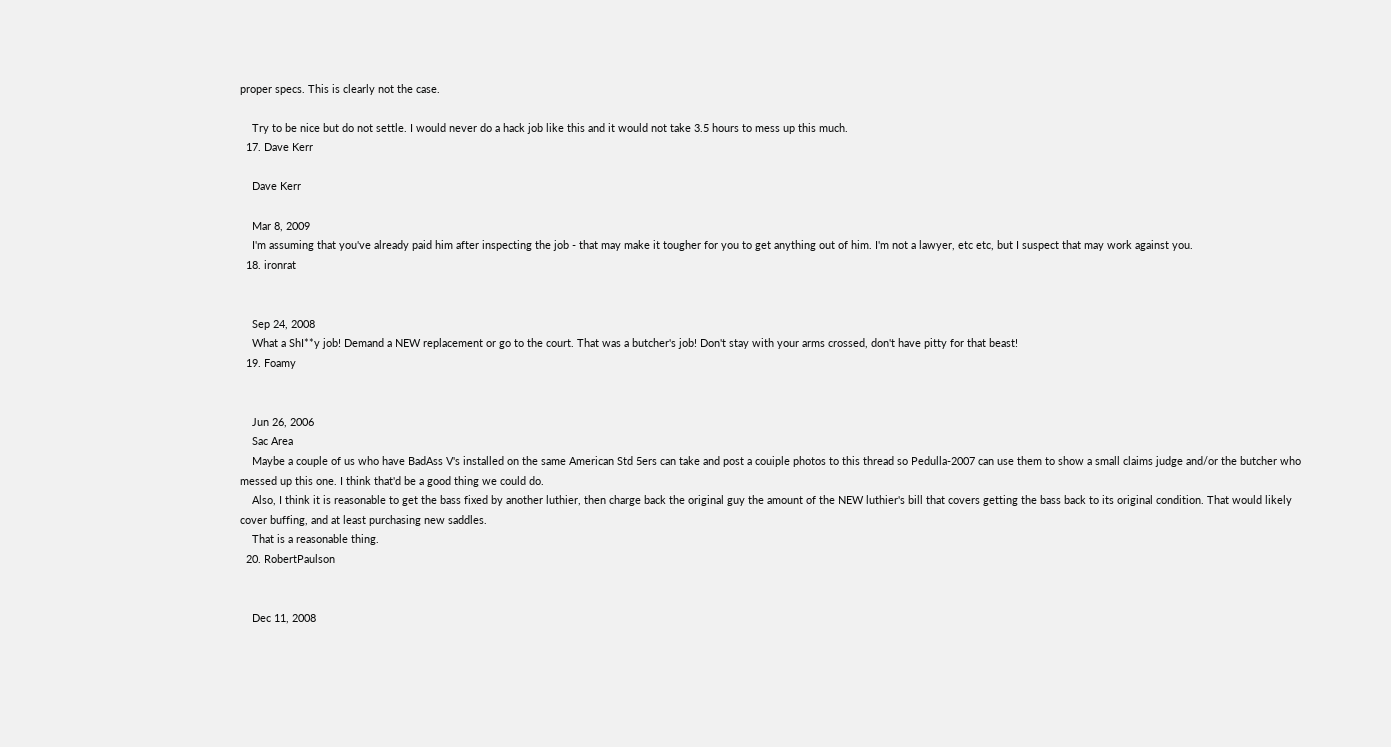proper specs. This is clearly not the case.

    Try to be nice but do not settle. I would never do a hack job like this and it would not take 3.5 hours to mess up this much.
  17. Dave Kerr

    Dave Kerr

    Mar 8, 2009
    I'm assuming that you've already paid him after inspecting the job - that may make it tougher for you to get anything out of him. I'm not a lawyer, etc etc, but I suspect that may work against you.
  18. ironrat


    Sep 24, 2008
    What a ShI**y job! Demand a NEW replacement or go to the court. That was a butcher's job! Don't stay with your arms crossed, don't have pitty for that beast!
  19. Foamy


    Jun 26, 2006
    Sac Area
    Maybe a couple of us who have BadAss V's installed on the same American Std 5ers can take and post a couiple photos to this thread so Pedulla-2007 can use them to show a small claims judge and/or the butcher who messed up this one. I think that'd be a good thing we could do.
    Also, I think it is reasonable to get the bass fixed by another luthier, then charge back the original guy the amount of the NEW luthier's bill that covers getting the bass back to its original condition. That would likely cover buffing, and at least purchasing new saddles.
    That is a reasonable thing.
  20. RobertPaulson


    Dec 11, 2008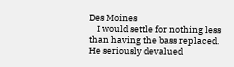Des Moines
    I would settle for nothing less than having the bass replaced. He seriously devalued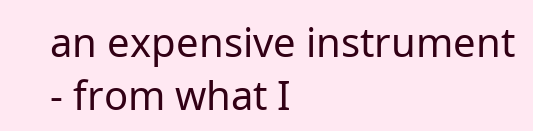an expensive instrument - from what I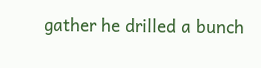gather he drilled a bunch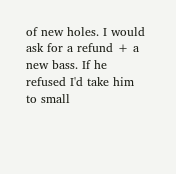of new holes. I would ask for a refund + a new bass. If he refused I'd take him to small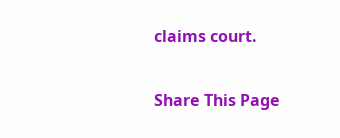claims court.

Share This Page